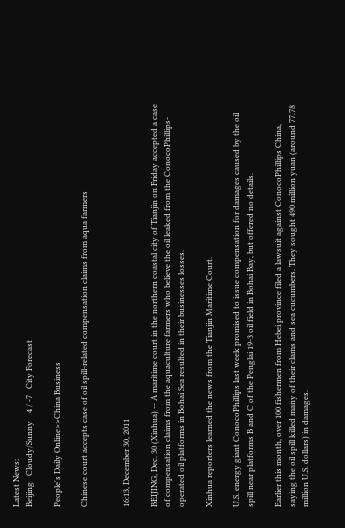Latest News:
Beijing   Cloudy/Sunny    4 / -7   City Forecast

People's Daily Online>>China Business

Chinese court accepts case of oil spill-related compensation claims from aqua farmers


16:13, December 30, 2011

BEIJING, Dec. 30 (Xinhua) -- A maritime court in the northern coastal city of Tianjin on Friday accepted a case of compensation claims from the aquaculture farmers who believe the oil leaked from the ConocoPhillips-operated oil platforms in Bohai Sea resulted in their businesses losses.

Xinhua reporters learned the news from the Tianjin Maritime Court.

U.S. energy giant ConocoPhillips last week promised to issue compensation for damages caused by the oil spill near platforms B and C of the Penglai 19-3 oil field in Bohai Bay, but offered no details.

Earlier this month, over 100 fishermen from Hebei province filed a lawsuit against ConocoPhillips China, saying the oil spill killed many of their clams and sea cucumbers. They sought 490 million yuan (around 77.78 million U.S. dollars) in damages.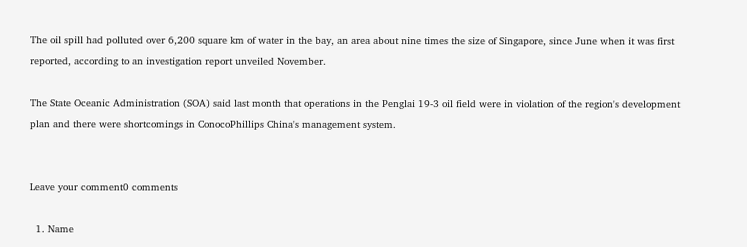The oil spill had polluted over 6,200 square km of water in the bay, an area about nine times the size of Singapore, since June when it was first reported, according to an investigation report unveiled November.

The State Oceanic Administration (SOA) said last month that operations in the Penglai 19-3 oil field were in violation of the region's development plan and there were shortcomings in ConocoPhillips China's management system.


Leave your comment0 comments

  1. Name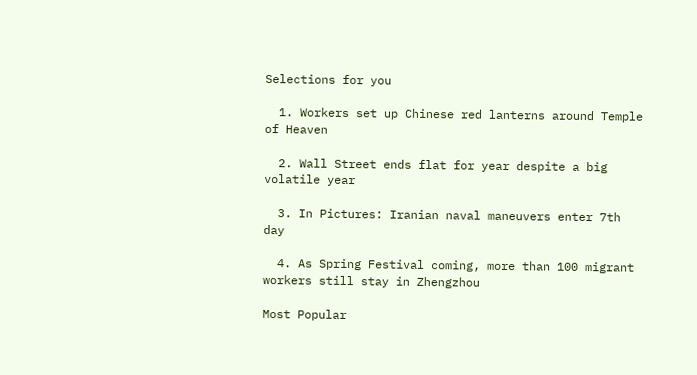Selections for you

  1. Workers set up Chinese red lanterns around Temple of Heaven

  2. Wall Street ends flat for year despite a big volatile year

  3. In Pictures: Iranian naval maneuvers enter 7th day

  4. As Spring Festival coming, more than 100 migrant workers still stay in Zhengzhou

Most Popular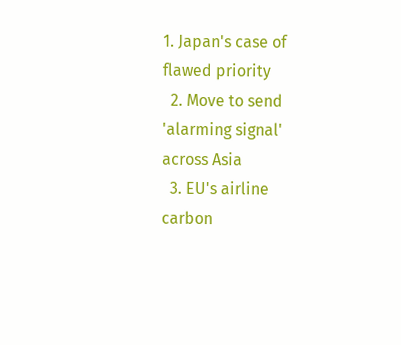1. Japan's case of flawed priority
  2. Move to send 'alarming signal' across Asia
  3. EU's airline carbon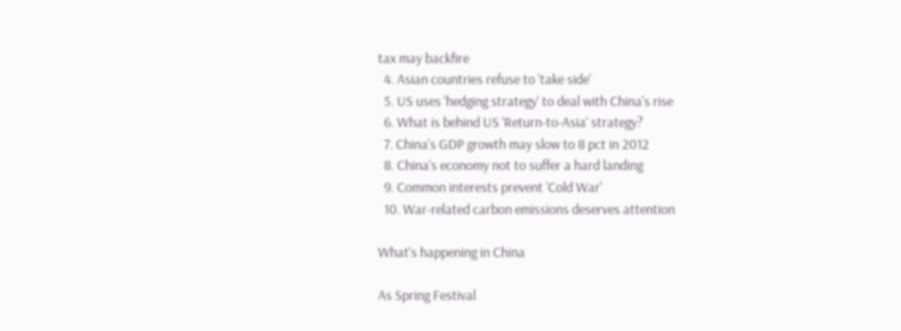tax may backfire
  4. Asian countries refuse to 'take side'
  5. US uses 'hedging strategy' to deal with China's rise
  6. What is behind US 'Return-to-Asia' strategy?
  7. China's GDP growth may slow to 8 pct in 2012
  8. China's economy not to suffer a hard landing
  9. Common interests prevent 'Cold War'
  10. War-related carbon emissions deserves attention

What's happening in China

As Spring Festival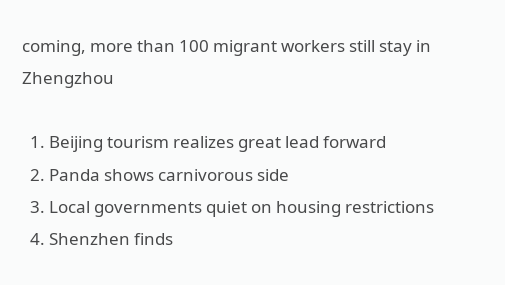coming, more than 100 migrant workers still stay in Zhengzhou

  1. Beijing tourism realizes great lead forward
  2. Panda shows carnivorous side
  3. Local governments quiet on housing restrictions
  4. Shenzhen finds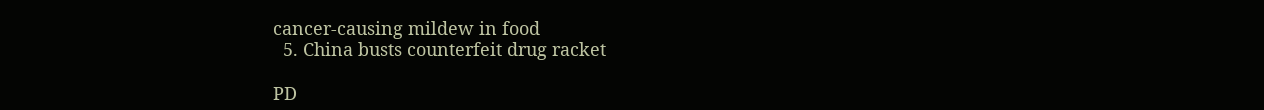cancer-causing mildew in food
  5. China busts counterfeit drug racket

PD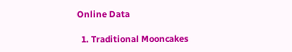Online Data

  1. Traditional Mooncakes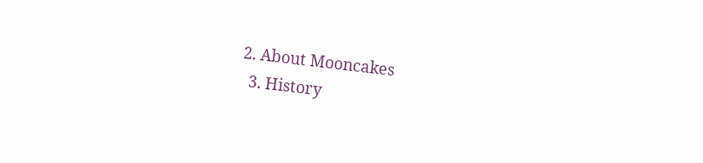2. About Mooncakes
  3. History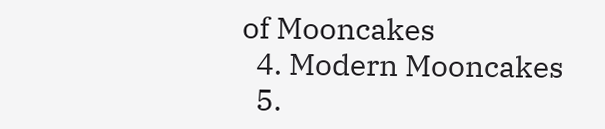of Mooncakes
  4. Modern Mooncakes
  5.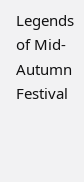Legends of Mid-Autumn Festival